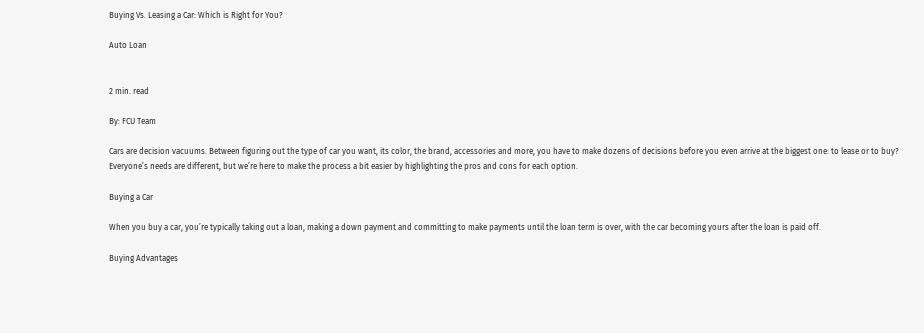Buying Vs. Leasing a Car: Which is Right for You?

Auto Loan


2 min. read

By: FCU Team

Cars are decision vacuums. Between figuring out the type of car you want, its color, the brand, accessories and more, you have to make dozens of decisions before you even arrive at the biggest one: to lease or to buy? Everyone’s needs are different, but we’re here to make the process a bit easier by highlighting the pros and cons for each option.

Buying a Car

When you buy a car, you’re typically taking out a loan, making a down payment and committing to make payments until the loan term is over, with the car becoming yours after the loan is paid off.

Buying Advantages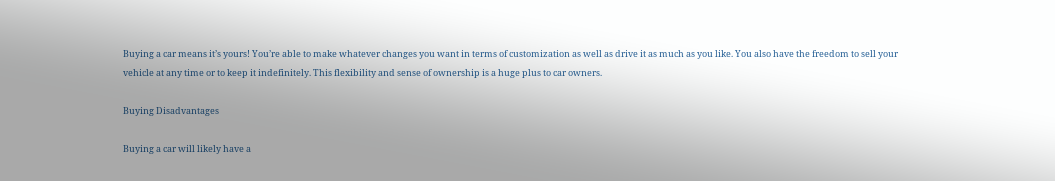Buying a car means it’s yours! You’re able to make whatever changes you want in terms of customization as well as drive it as much as you like. You also have the freedom to sell your vehicle at any time or to keep it indefinitely. This flexibility and sense of ownership is a huge plus to car owners.

Buying Disadvantages

Buying a car will likely have a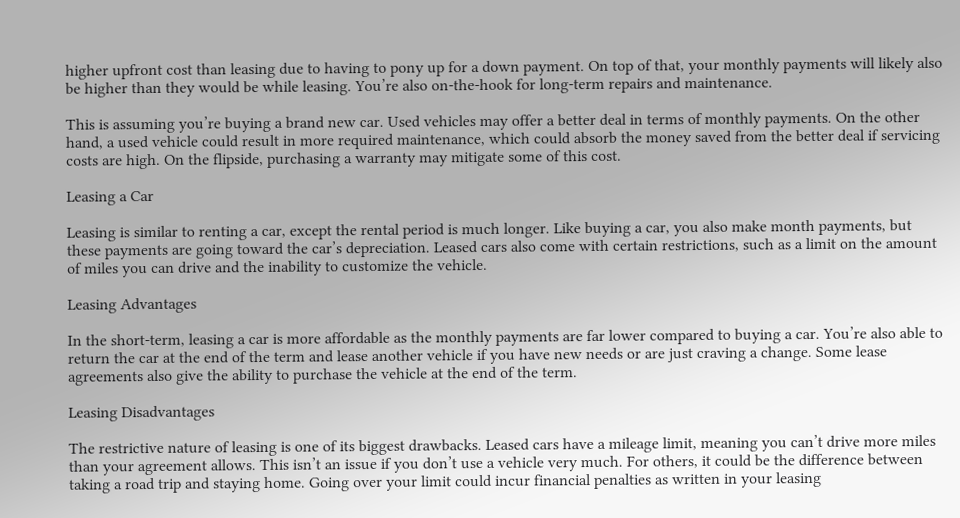higher upfront cost than leasing due to having to pony up for a down payment. On top of that, your monthly payments will likely also be higher than they would be while leasing. You’re also on-the-hook for long-term repairs and maintenance.

This is assuming you’re buying a brand new car. Used vehicles may offer a better deal in terms of monthly payments. On the other hand, a used vehicle could result in more required maintenance, which could absorb the money saved from the better deal if servicing costs are high. On the flipside, purchasing a warranty may mitigate some of this cost.

Leasing a Car

Leasing is similar to renting a car, except the rental period is much longer. Like buying a car, you also make month payments, but these payments are going toward the car’s depreciation. Leased cars also come with certain restrictions, such as a limit on the amount of miles you can drive and the inability to customize the vehicle.

Leasing Advantages

In the short-term, leasing a car is more affordable as the monthly payments are far lower compared to buying a car. You’re also able to return the car at the end of the term and lease another vehicle if you have new needs or are just craving a change. Some lease agreements also give the ability to purchase the vehicle at the end of the term.

Leasing Disadvantages

The restrictive nature of leasing is one of its biggest drawbacks. Leased cars have a mileage limit, meaning you can’t drive more miles than your agreement allows. This isn’t an issue if you don’t use a vehicle very much. For others, it could be the difference between taking a road trip and staying home. Going over your limit could incur financial penalties as written in your leasing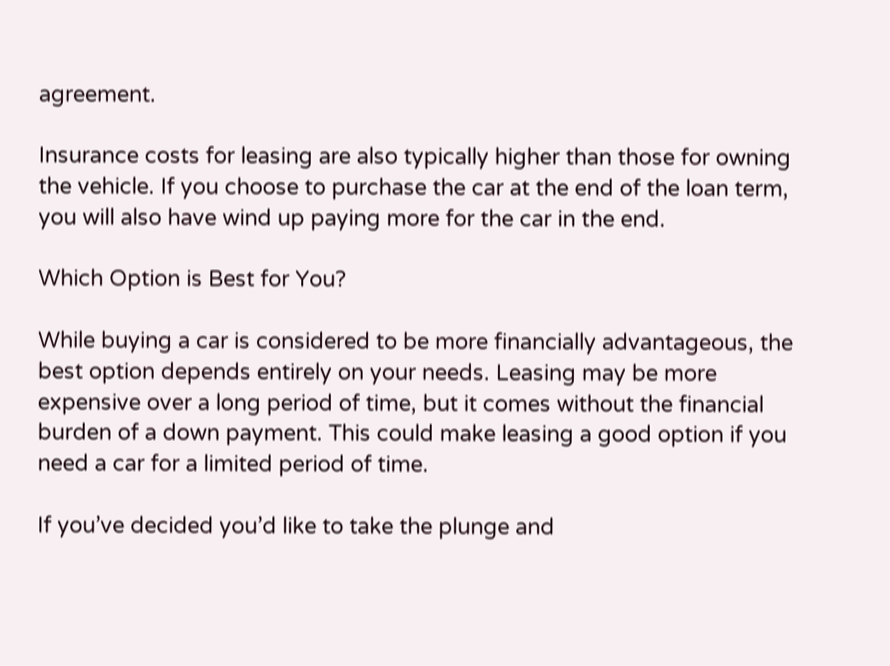agreement.

Insurance costs for leasing are also typically higher than those for owning the vehicle. If you choose to purchase the car at the end of the loan term, you will also have wind up paying more for the car in the end.

Which Option is Best for You?

While buying a car is considered to be more financially advantageous, the best option depends entirely on your needs. Leasing may be more expensive over a long period of time, but it comes without the financial burden of a down payment. This could make leasing a good option if you need a car for a limited period of time.

If you’ve decided you’d like to take the plunge and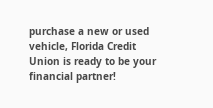purchase a new or used vehicle, Florida Credit Union is ready to be your financial partner!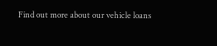Find out more about our vehicle loans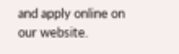and apply online on our website.